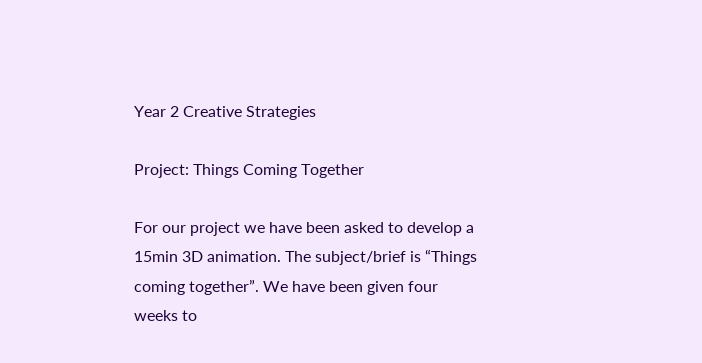Year 2 Creative Strategies

Project: Things Coming Together

For our project we have been asked to develop a 15min 3D animation. The subject/brief is “Things coming together”. We have been given four weeks to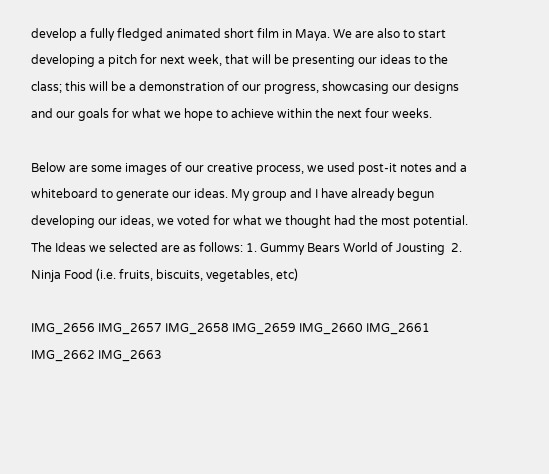develop a fully fledged animated short film in Maya. We are also to start developing a pitch for next week, that will be presenting our ideas to the class; this will be a demonstration of our progress, showcasing our designs and our goals for what we hope to achieve within the next four weeks.

Below are some images of our creative process, we used post-it notes and a whiteboard to generate our ideas. My group and I have already begun developing our ideas, we voted for what we thought had the most potential. The Ideas we selected are as follows: 1. Gummy Bears World of Jousting  2. Ninja Food (i.e. fruits, biscuits, vegetables, etc)

IMG_2656 IMG_2657 IMG_2658 IMG_2659 IMG_2660 IMG_2661 IMG_2662 IMG_2663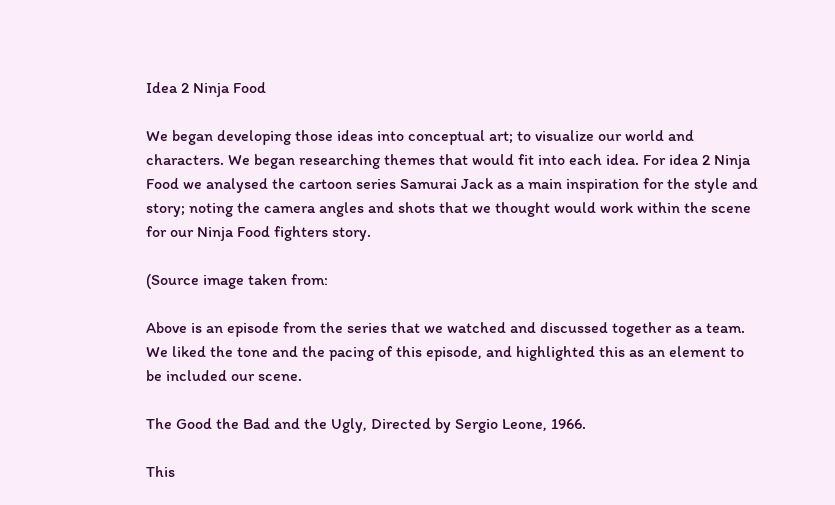Idea 2 Ninja Food

We began developing those ideas into conceptual art; to visualize our world and characters. We began researching themes that would fit into each idea. For idea 2 Ninja Food we analysed the cartoon series Samurai Jack as a main inspiration for the style and story; noting the camera angles and shots that we thought would work within the scene for our Ninja Food fighters story.

(Source image taken from:

Above is an episode from the series that we watched and discussed together as a team. We liked the tone and the pacing of this episode, and highlighted this as an element to be included our scene.

The Good the Bad and the Ugly, Directed by Sergio Leone, 1966.

This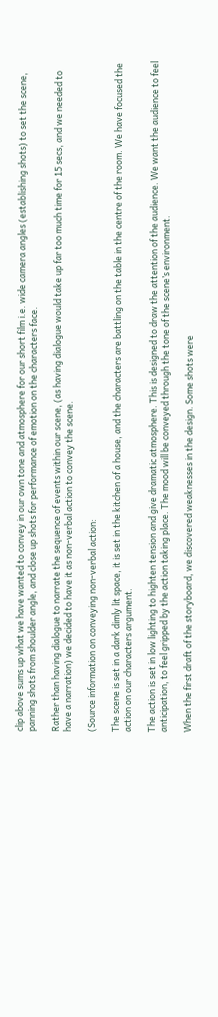clip above sums up what we have wanted to convey in our own tone and atmosphere for our short film i.e. wide camera angles (establishing shots) to set the scene, panning shots from shoulder angle, and close up shots for performance of emotion on the characters face.

Rather than having dialogue to narrate the sequence of events within our scene, (as having dialogue would take up far too much time for 15 secs, and we needed to have a narration) we decided to have it as non-verbal action to convey the scene.

(Source information on conveying non-verbal action:

The scene is set in a dark dimly lit space, it is set in the kitchen of a house, and the characters are battling on the table in the centre of the room. We have focused the action on our characters argument.

The action is set in low lighting to highten tension and give dramatic atmosphere. This is designed to draw the attention of the audience. We want the audience to feel anticipation, to feel gripped by the action taking place. The mood will be conveyed through the tone of the scene’s environment.

When the first draft of the storyboard, we discovered weaknesses in the design. Some shots were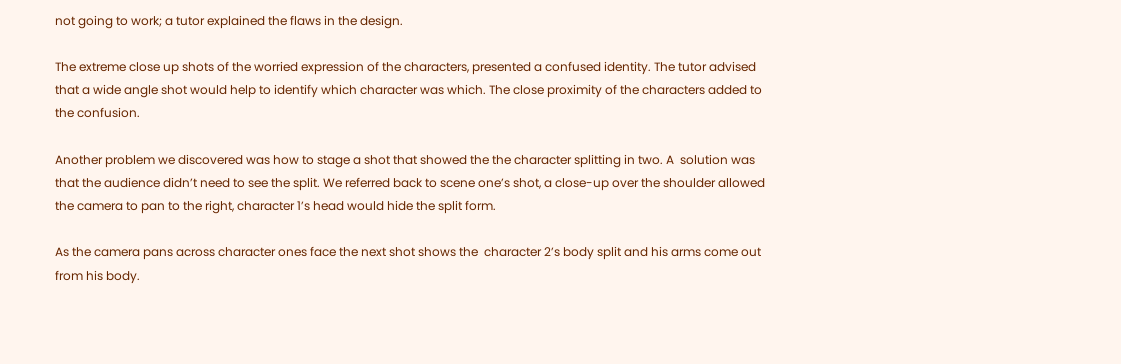not going to work; a tutor explained the flaws in the design.

The extreme close up shots of the worried expression of the characters, presented a confused identity. The tutor advised that a wide angle shot would help to identify which character was which. The close proximity of the characters added to the confusion.

Another problem we discovered was how to stage a shot that showed the the character splitting in two. A  solution was that the audience didn’t need to see the split. We referred back to scene one’s shot, a close-up over the shoulder allowed the camera to pan to the right, character 1’s head would hide the split form.

As the camera pans across character ones face the next shot shows the  character 2’s body split and his arms come out from his body.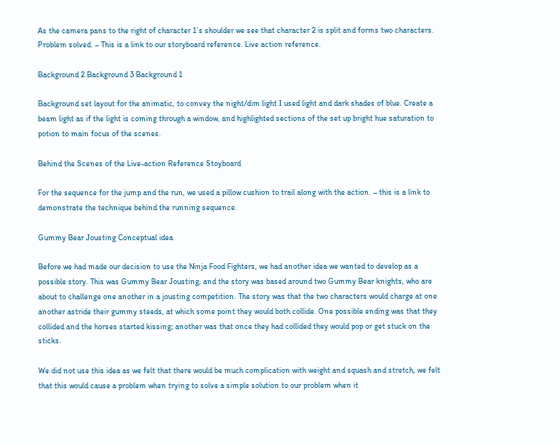As the camera pans to the right of character 1’s shoulder we see that character 2 is split and forms two characters. Problem solved. – This is a link to our storyboard reference. Live action reference.

Background 2 Background 3 Background 1

Background set layout for the animatic, to convey the night/dim light I used light and dark shades of blue. Create a beam light as if the light is coming through a window, and highlighted sections of the set up bright hue saturation to potion to main focus of the scenes.

Behind the Scenes of the Live-action Reference Stoyboard

For the sequence for the jump and the run, we used a pillow cushion to trail along with the action. – this is a link to demonstrate the technique behind the running sequence.

Gummy Bear Jousting Conceptual idea

Before we had made our decision to use the Ninja Food Fighters, we had another idea we wanted to develop as a possible story. This was Gummy Bear Jousting, and the story was based around two Gummy Bear knights, who are about to challenge one another in a jousting competition. The story was that the two characters would charge at one another astride their gummy steeds, at which some point they would both collide. One possible ending was that they collided and the horses started kissing; another was that once they had collided they would pop or get stuck on the sticks.

We did not use this idea as we felt that there would be much complication with weight and squash and stretch, we felt that this would cause a problem when trying to solve a simple solution to our problem when it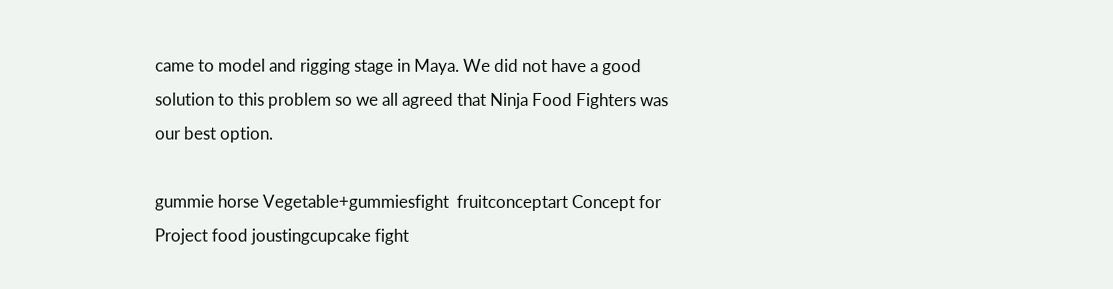came to model and rigging stage in Maya. We did not have a good solution to this problem so we all agreed that Ninja Food Fighters was our best option.

gummie horse Vegetable+gummiesfight  fruitconceptart Concept for Project food joustingcupcake fight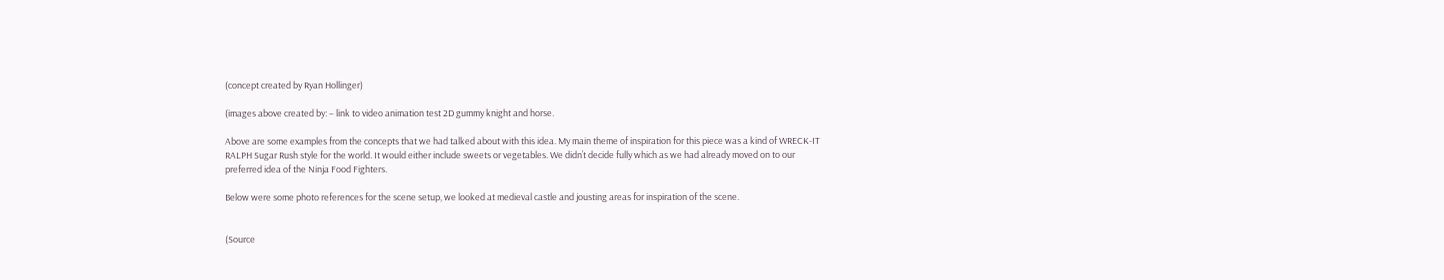(concept created by Ryan Hollinger)

(images above created by: – link to video animation test 2D gummy knight and horse.

Above are some examples from the concepts that we had talked about with this idea. My main theme of inspiration for this piece was a kind of WRECK-IT RALPH Sugar Rush style for the world. It would either include sweets or vegetables. We didn’t decide fully which as we had already moved on to our preferred idea of the Ninja Food Fighters.

Below were some photo references for the scene setup, we looked at medieval castle and jousting areas for inspiration of the scene.


(Source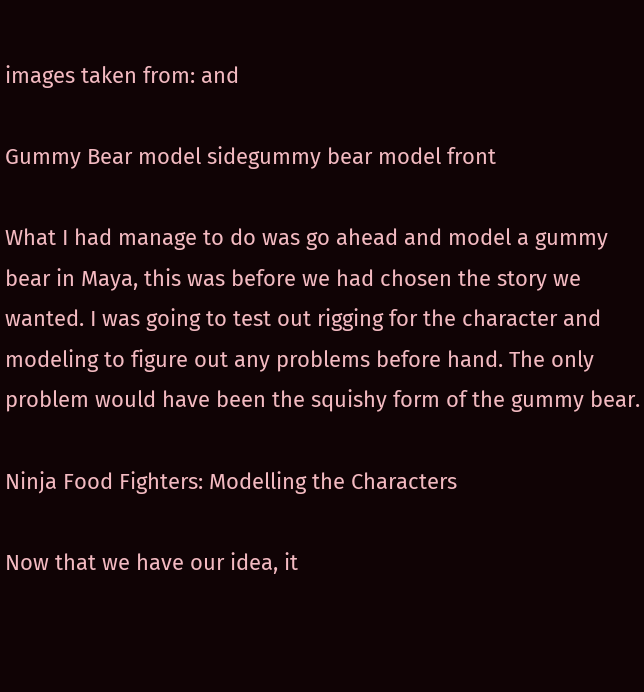images taken from: and

Gummy Bear model sidegummy bear model front

What I had manage to do was go ahead and model a gummy bear in Maya, this was before we had chosen the story we wanted. I was going to test out rigging for the character and modeling to figure out any problems before hand. The only problem would have been the squishy form of the gummy bear.

Ninja Food Fighters: Modelling the Characters

Now that we have our idea, it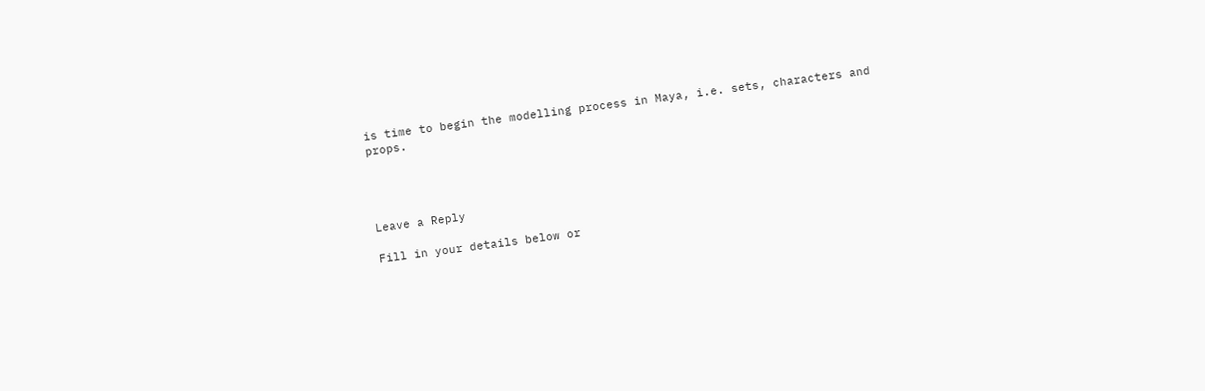is time to begin the modelling process in Maya, i.e. sets, characters and props.




Leave a Reply

Fill in your details below or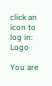click an icon to log in: Logo

You are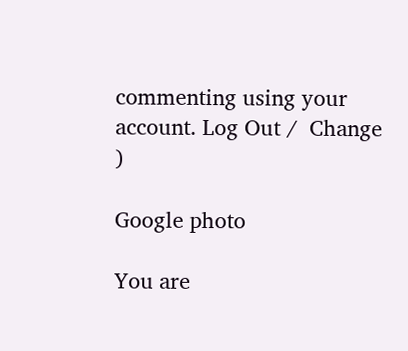commenting using your account. Log Out /  Change )

Google photo

You are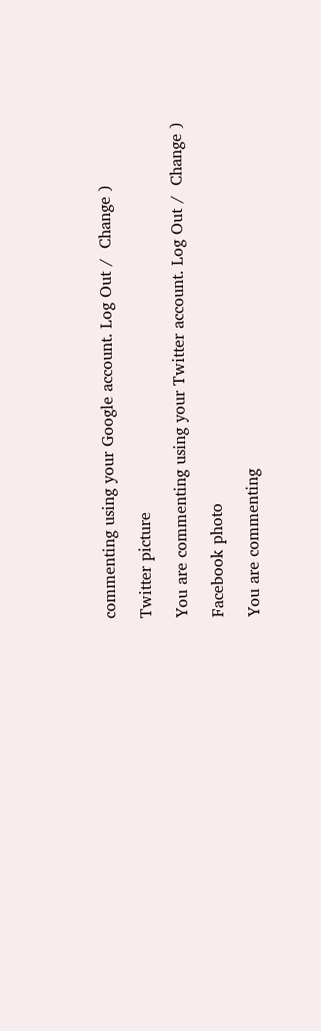commenting using your Google account. Log Out /  Change )

Twitter picture

You are commenting using your Twitter account. Log Out /  Change )

Facebook photo

You are commenting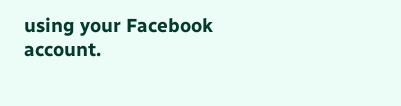using your Facebook account.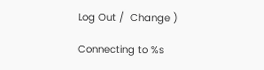Log Out /  Change )

Connecting to %s